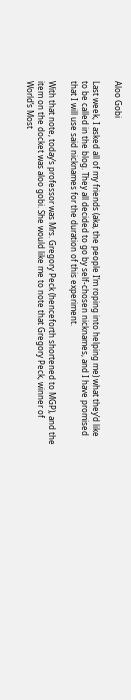Aloo Gobi

Last week, I asked all of my friends (aka, the people I’m roping into helping me) what they’d like to be called in the blog. They all decided to go by self-chosen nicknames, and I have promised that I will use said nicknames for the duration of this experiment.

With that note, today’s professor was Mrs. Gregory Peck (henceforth shortened to MGP), and the item on the docket was aloo gobi. She would like me to note that Gregory Peck, winner of World’s Most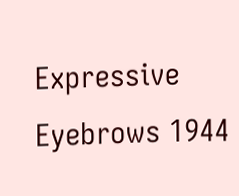Expressive Eyebrows 1944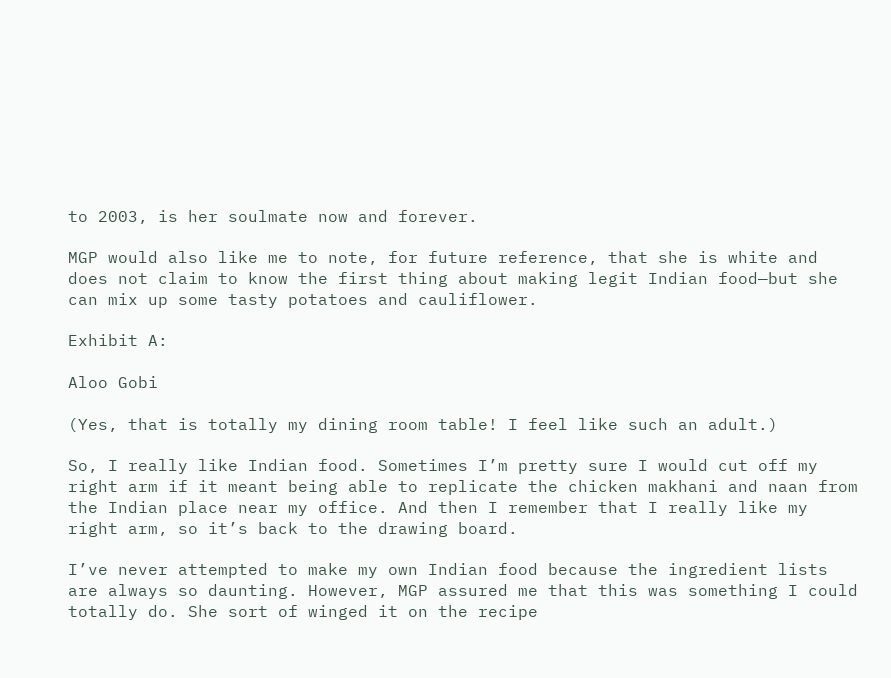to 2003, is her soulmate now and forever.

MGP would also like me to note, for future reference, that she is white and does not claim to know the first thing about making legit Indian food—but she can mix up some tasty potatoes and cauliflower.

Exhibit A:

Aloo Gobi

(Yes, that is totally my dining room table! I feel like such an adult.)

So, I really like Indian food. Sometimes I’m pretty sure I would cut off my right arm if it meant being able to replicate the chicken makhani and naan from the Indian place near my office. And then I remember that I really like my right arm, so it’s back to the drawing board.

I’ve never attempted to make my own Indian food because the ingredient lists are always so daunting. However, MGP assured me that this was something I could totally do. She sort of winged it on the recipe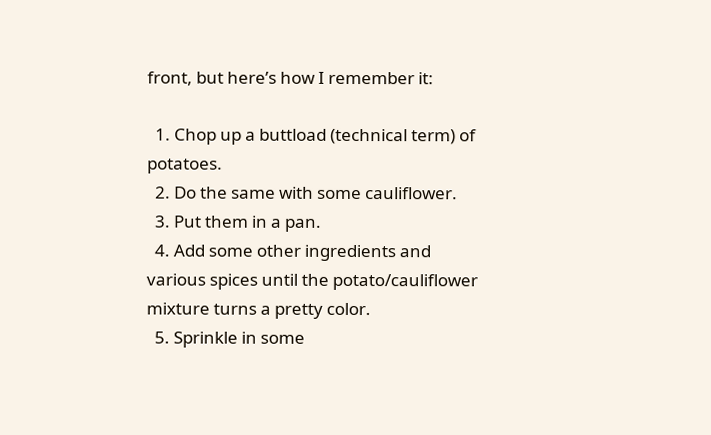front, but here’s how I remember it:

  1. Chop up a buttload (technical term) of potatoes.
  2. Do the same with some cauliflower.
  3. Put them in a pan.
  4. Add some other ingredients and various spices until the potato/cauliflower mixture turns a pretty color.
  5. Sprinkle in some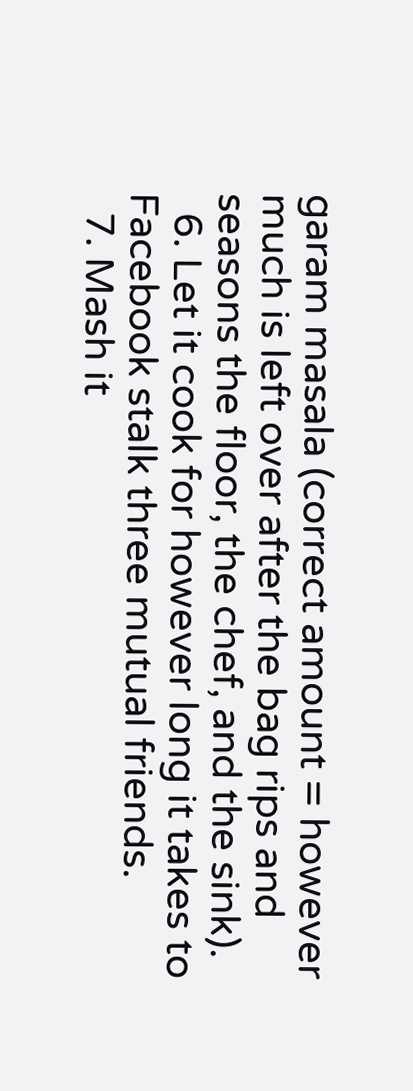garam masala (correct amount = however much is left over after the bag rips and seasons the floor, the chef, and the sink).
  6. Let it cook for however long it takes to Facebook stalk three mutual friends.
  7. Mash it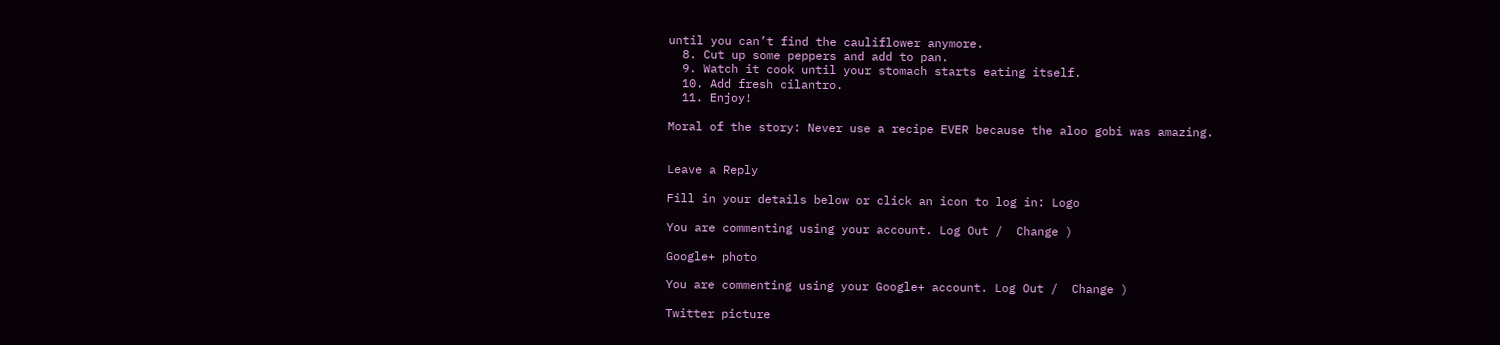until you can’t find the cauliflower anymore.
  8. Cut up some peppers and add to pan.
  9. Watch it cook until your stomach starts eating itself.
  10. Add fresh cilantro.
  11. Enjoy!

Moral of the story: Never use a recipe EVER because the aloo gobi was amazing.


Leave a Reply

Fill in your details below or click an icon to log in: Logo

You are commenting using your account. Log Out /  Change )

Google+ photo

You are commenting using your Google+ account. Log Out /  Change )

Twitter picture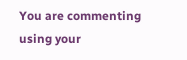You are commenting using your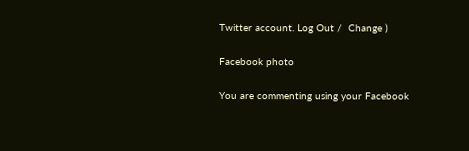Twitter account. Log Out /  Change )

Facebook photo

You are commenting using your Facebook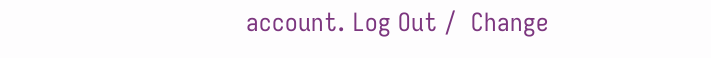account. Log Out /  Change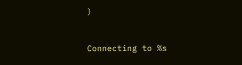)


Connecting to %s